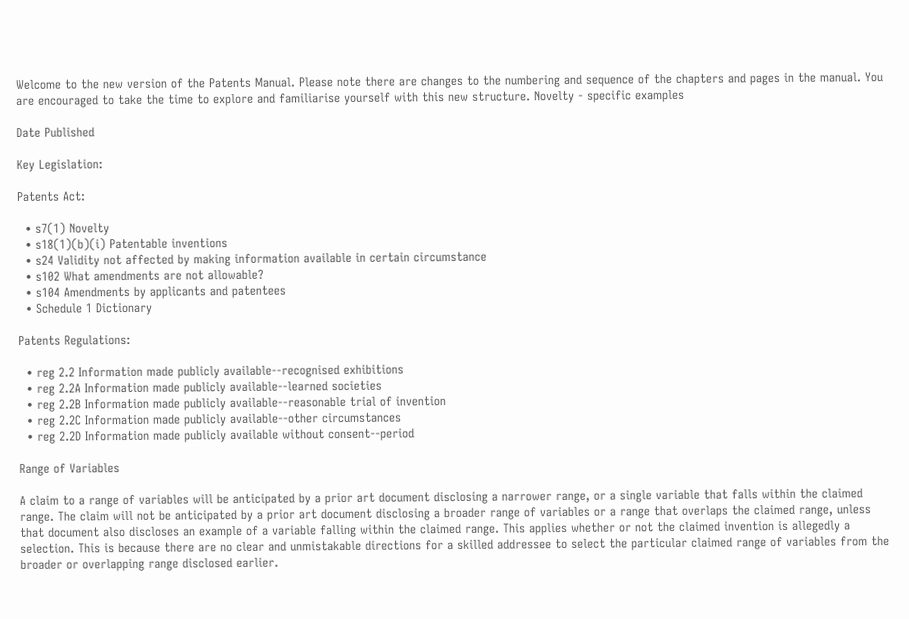Welcome to the new version of the Patents Manual. Please note there are changes to the numbering and sequence of the chapters and pages in the manual. You are encouraged to take the time to explore and familiarise yourself with this new structure. Novelty - specific examples

Date Published

Key Legislation:

Patents Act:

  • s7(1) Novelty
  • s18(1)(b)(i) Patentable inventions
  • s24 Validity not affected by making information available in certain circumstance
  • s102 What amendments are not allowable?
  • s104 Amendments by applicants and patentees
  • Schedule 1 Dictionary

Patents Regulations:

  • reg 2.2 Information made publicly available--recognised exhibitions
  • reg 2.2A Information made publicly available--learned societies
  • reg 2.2B Information made publicly available--reasonable trial of invention
  • reg 2.2C Information made publicly available--other circumstances
  • reg 2.2D Information made publicly available without consent--period

Range of Variables

A claim to a range of variables will be anticipated by a prior art document disclosing a narrower range, or a single variable that falls within the claimed range. The claim will not be anticipated by a prior art document disclosing a broader range of variables or a range that overlaps the claimed range, unless that document also discloses an example of a variable falling within the claimed range. This applies whether or not the claimed invention is allegedly a selection. This is because there are no clear and unmistakable directions for a skilled addressee to select the particular claimed range of variables from the broader or overlapping range disclosed earlier.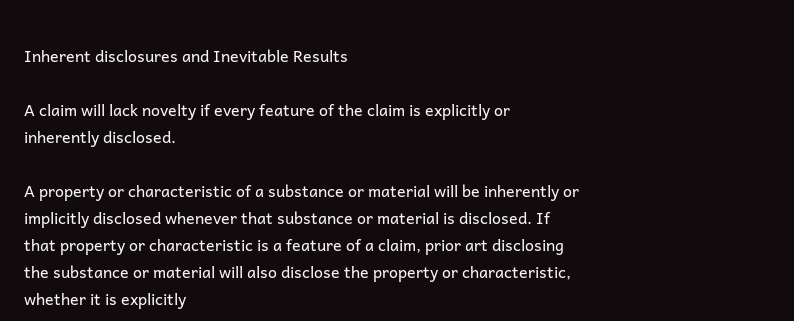Inherent disclosures and Inevitable Results

A claim will lack novelty if every feature of the claim is explicitly or inherently disclosed.

A property or characteristic of a substance or material will be inherently or implicitly disclosed whenever that substance or material is disclosed. If that property or characteristic is a feature of a claim, prior art disclosing the substance or material will also disclose the property or characteristic, whether it is explicitly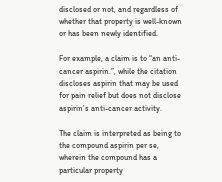disclosed or not, and regardless of whether that property is well-known or has been newly identified.

For example, a claim is to “an anti-cancer aspirin.”, while the citation discloses aspirin that may be used for pain relief but does not disclose aspirin’s anti-cancer activity.

The claim is interpreted as being to the compound aspirin per se, wherein the compound has a particular property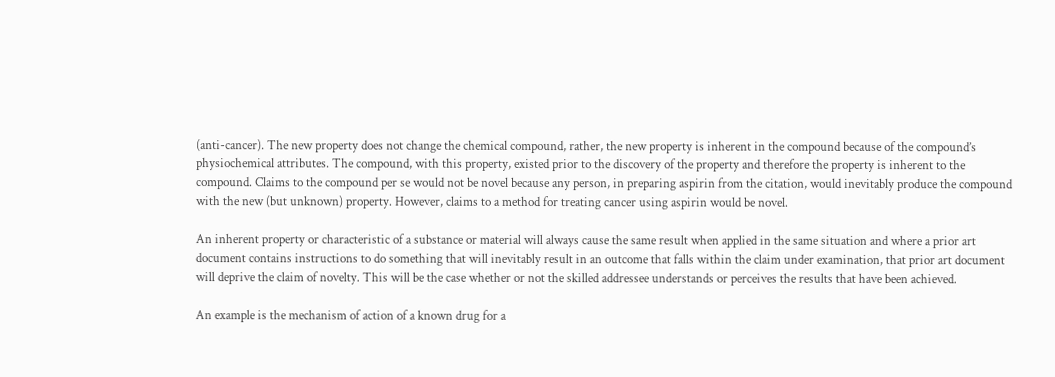(anti-cancer). The new property does not change the chemical compound, rather, the new property is inherent in the compound because of the compound’s physiochemical attributes. The compound, with this property, existed prior to the discovery of the property and therefore the property is inherent to the compound. Claims to the compound per se would not be novel because any person, in preparing aspirin from the citation, would inevitably produce the compound with the new (but unknown) property. However, claims to a method for treating cancer using aspirin would be novel.

An inherent property or characteristic of a substance or material will always cause the same result when applied in the same situation and where a prior art document contains instructions to do something that will inevitably result in an outcome that falls within the claim under examination, that prior art document will deprive the claim of novelty. This will be the case whether or not the skilled addressee understands or perceives the results that have been achieved.

An example is the mechanism of action of a known drug for a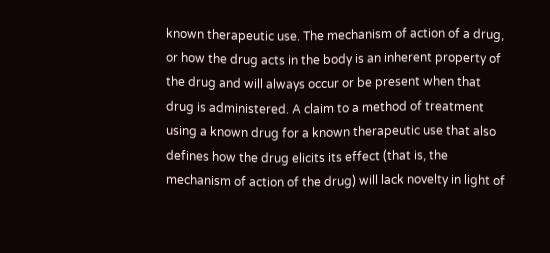known therapeutic use. The mechanism of action of a drug, or how the drug acts in the body is an inherent property of the drug and will always occur or be present when that drug is administered. A claim to a method of treatment using a known drug for a known therapeutic use that also defines how the drug elicits its effect (that is, the mechanism of action of the drug) will lack novelty in light of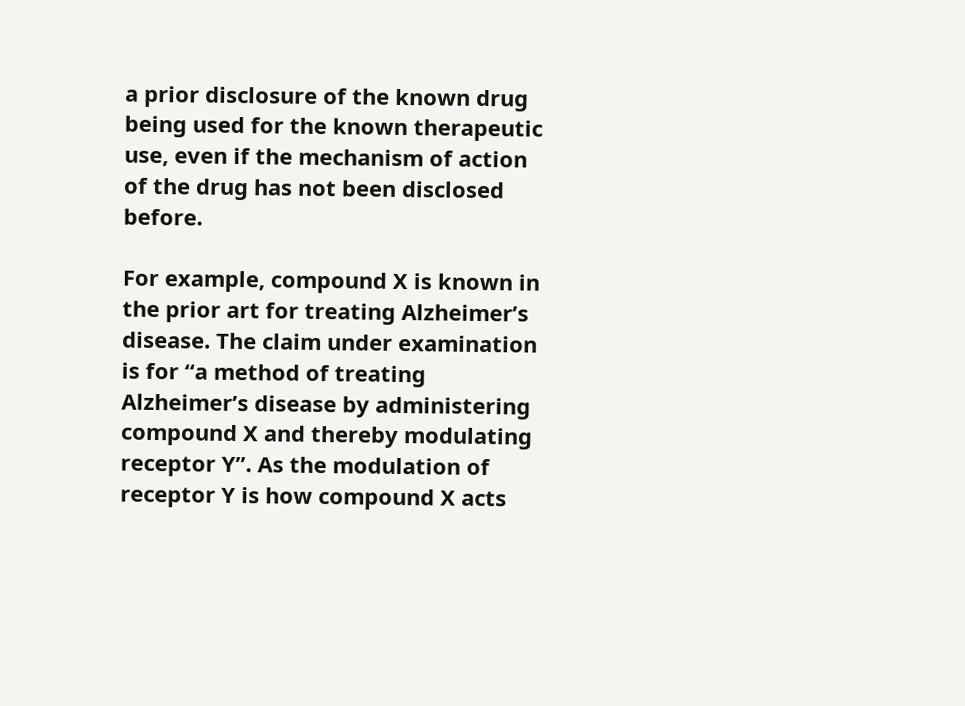a prior disclosure of the known drug being used for the known therapeutic use, even if the mechanism of action of the drug has not been disclosed before.

For example, compound X is known in the prior art for treating Alzheimer’s disease. The claim under examination is for “a method of treating Alzheimer’s disease by administering compound X and thereby modulating receptor Y”. As the modulation of receptor Y is how compound X acts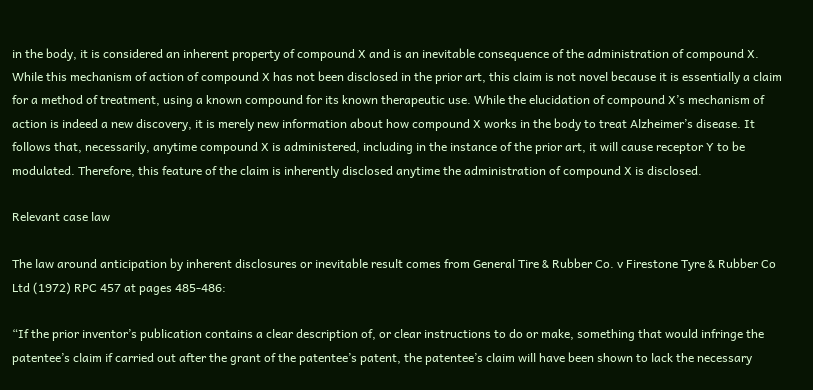in the body, it is considered an inherent property of compound X and is an inevitable consequence of the administration of compound X. While this mechanism of action of compound X has not been disclosed in the prior art, this claim is not novel because it is essentially a claim for a method of treatment, using a known compound for its known therapeutic use. While the elucidation of compound X’s mechanism of action is indeed a new discovery, it is merely new information about how compound X works in the body to treat Alzheimer’s disease. It follows that, necessarily, anytime compound X is administered, including in the instance of the prior art, it will cause receptor Y to be modulated. Therefore, this feature of the claim is inherently disclosed anytime the administration of compound X is disclosed.

Relevant case law

The law around anticipation by inherent disclosures or inevitable result comes from General Tire & Rubber Co. v Firestone Tyre & Rubber Co Ltd (1972) RPC 457 at pages 485-486:

“If the prior inventor’s publication contains a clear description of, or clear instructions to do or make, something that would infringe the patentee’s claim if carried out after the grant of the patentee’s patent, the patentee’s claim will have been shown to lack the necessary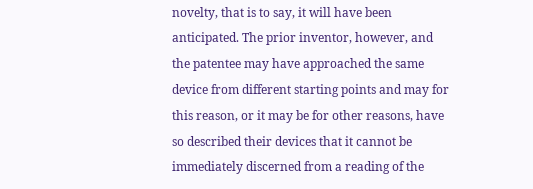novelty, that is to say, it will have been anticipated. The prior inventor, however, and the patentee may have approached the same device from different starting points and may for this reason, or it may be for other reasons, have so described their devices that it cannot be immediately discerned from a reading of the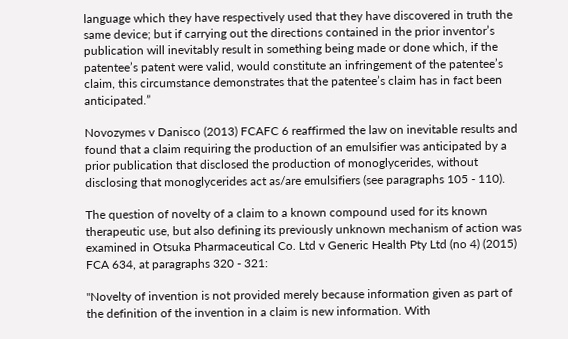language which they have respectively used that they have discovered in truth the same device; but if carrying out the directions contained in the prior inventor’s publication will inevitably result in something being made or done which, if the patentee’s patent were valid, would constitute an infringement of the patentee’s claim, this circumstance demonstrates that the patentee’s claim has in fact been anticipated.”

Novozymes v Danisco (2013) FCAFC 6 reaffirmed the law on inevitable results and found that a claim requiring the production of an emulsifier was anticipated by a prior publication that disclosed the production of monoglycerides, without disclosing that monoglycerides act as/are emulsifiers (see paragraphs 105 - 110).

The question of novelty of a claim to a known compound used for its known therapeutic use, but also defining its previously unknown mechanism of action was examined in Otsuka Pharmaceutical Co. Ltd v Generic Health Pty Ltd (no 4) (2015) FCA 634, at paragraphs 320 - 321:

"Novelty of invention is not provided merely because information given as part of the definition of the invention in a claim is new information. With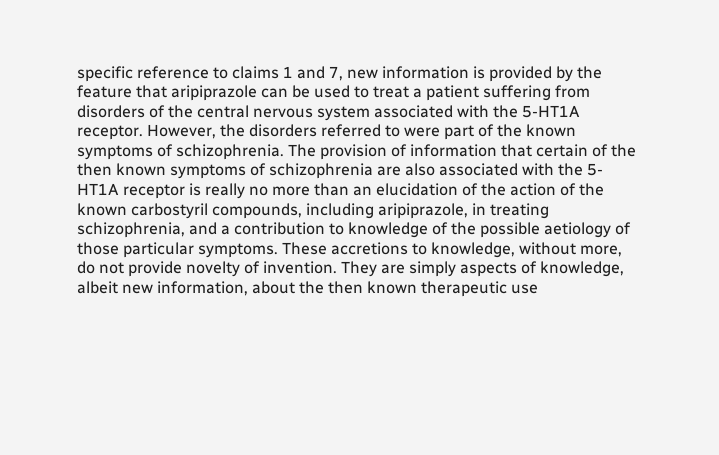specific reference to claims 1 and 7, new information is provided by the feature that aripiprazole can be used to treat a patient suffering from disorders of the central nervous system associated with the 5-HT1A receptor. However, the disorders referred to were part of the known symptoms of schizophrenia. The provision of information that certain of the then known symptoms of schizophrenia are also associated with the 5-HT1A receptor is really no more than an elucidation of the action of the known carbostyril compounds, including aripiprazole, in treating schizophrenia, and a contribution to knowledge of the possible aetiology of those particular symptoms. These accretions to knowledge, without more, do not provide novelty of invention. They are simply aspects of knowledge, albeit new information, about the then known therapeutic use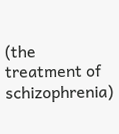(the treatment of schizophrenia)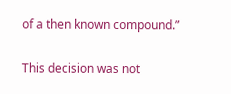of a then known compound.”

This decision was not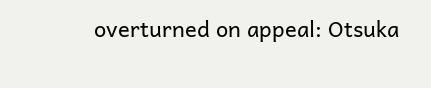overturned on appeal: Otsuka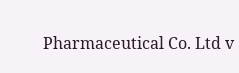Pharmaceutical Co. Ltd v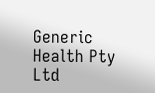Generic Health Pty Ltd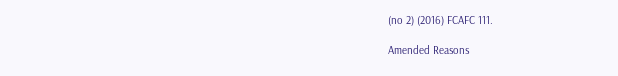(no 2) (2016) FCAFC 111.

Amended Reasons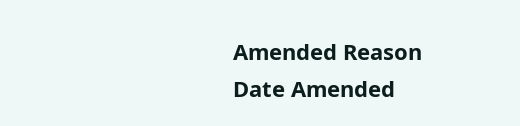Amended Reason Date Amended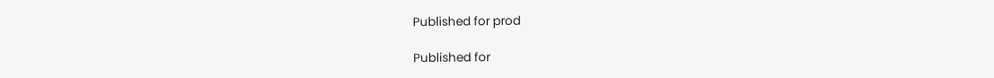Published for prod

Published for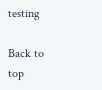testing

Back to top